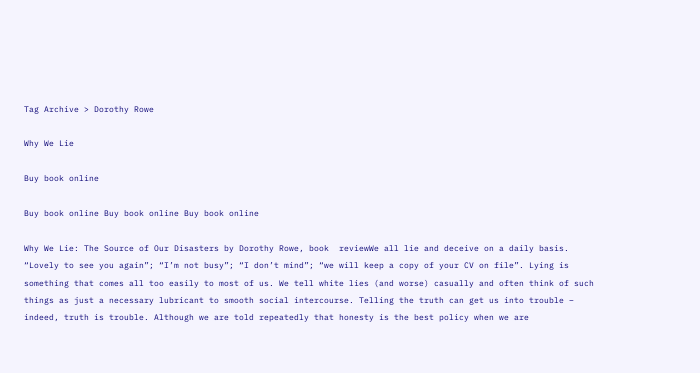Tag Archive > Dorothy Rowe

Why We Lie

Buy book online

Buy book online Buy book online Buy book online

Why We Lie: The Source of Our Disasters by Dorothy Rowe, book  reviewWe all lie and deceive on a daily basis. “Lovely to see you again”; “I’m not busy”; “I don’t mind”; “we will keep a copy of your CV on file”. Lying is something that comes all too easily to most of us. We tell white lies (and worse) casually and often think of such things as just a necessary lubricant to smooth social intercourse. Telling the truth can get us into trouble – indeed, truth is trouble. Although we are told repeatedly that honesty is the best policy when we are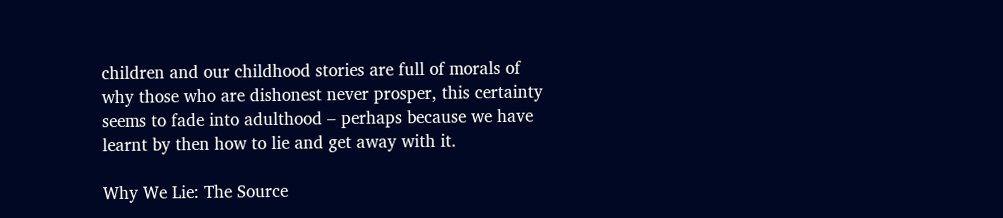children and our childhood stories are full of morals of why those who are dishonest never prosper, this certainty seems to fade into adulthood – perhaps because we have learnt by then how to lie and get away with it.

Why We Lie: The Source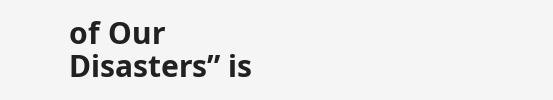of Our Disasters” is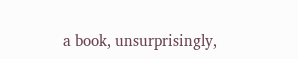a book, unsurprisingly,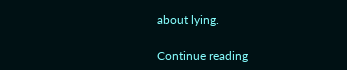about lying.

Continue reading